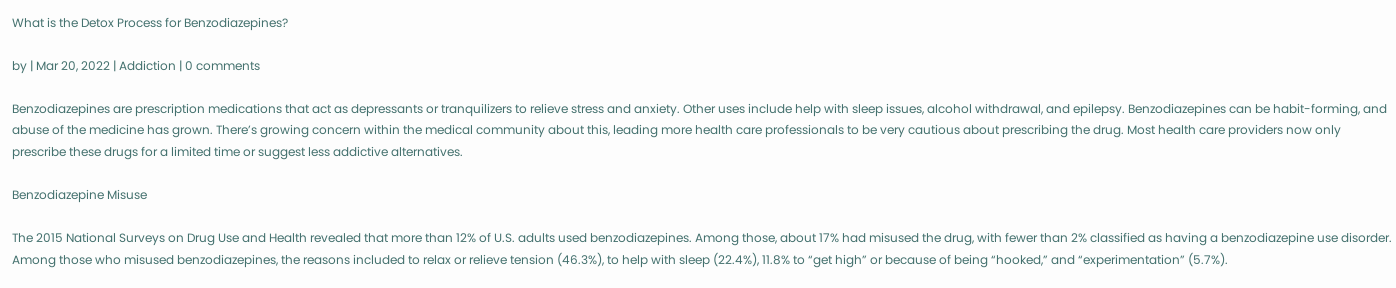What is the Detox Process for Benzodiazepines?

by | Mar 20, 2022 | Addiction | 0 comments

Benzodiazepines are prescription medications that act as depressants or tranquilizers to relieve stress and anxiety. Other uses include help with sleep issues, alcohol withdrawal, and epilepsy. Benzodiazepines can be habit-forming, and abuse of the medicine has grown. There’s growing concern within the medical community about this, leading more health care professionals to be very cautious about prescribing the drug. Most health care providers now only prescribe these drugs for a limited time or suggest less addictive alternatives.

Benzodiazepine Misuse

The 2015 National Surveys on Drug Use and Health revealed that more than 12% of U.S. adults used benzodiazepines. Among those, about 17% had misused the drug, with fewer than 2% classified as having a benzodiazepine use disorder. Among those who misused benzodiazepines, the reasons included to relax or relieve tension (46.3%), to help with sleep (22.4%), 11.8% to “get high” or because of being “hooked,” and “experimentation” (5.7%).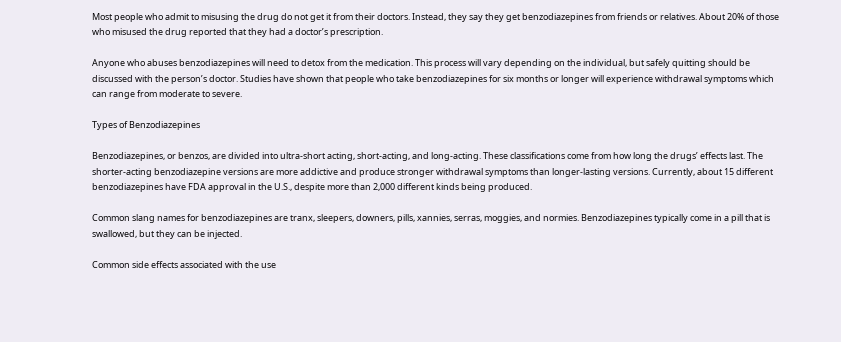Most people who admit to misusing the drug do not get it from their doctors. Instead, they say they get benzodiazepines from friends or relatives. About 20% of those who misused the drug reported that they had a doctor’s prescription.

Anyone who abuses benzodiazepines will need to detox from the medication. This process will vary depending on the individual, but safely quitting should be discussed with the person’s doctor. Studies have shown that people who take benzodiazepines for six months or longer will experience withdrawal symptoms which can range from moderate to severe.

Types of Benzodiazepines

Benzodiazepines, or benzos, are divided into ultra-short acting, short-acting, and long-acting. These classifications come from how long the drugs’ effects last. The shorter-acting benzodiazepine versions are more addictive and produce stronger withdrawal symptoms than longer-lasting versions. Currently, about 15 different benzodiazepines have FDA approval in the U.S., despite more than 2,000 different kinds being produced.

Common slang names for benzodiazepines are tranx, sleepers, downers, pills, xannies, serras, moggies, and normies. Benzodiazepines typically come in a pill that is swallowed, but they can be injected.

Common side effects associated with the use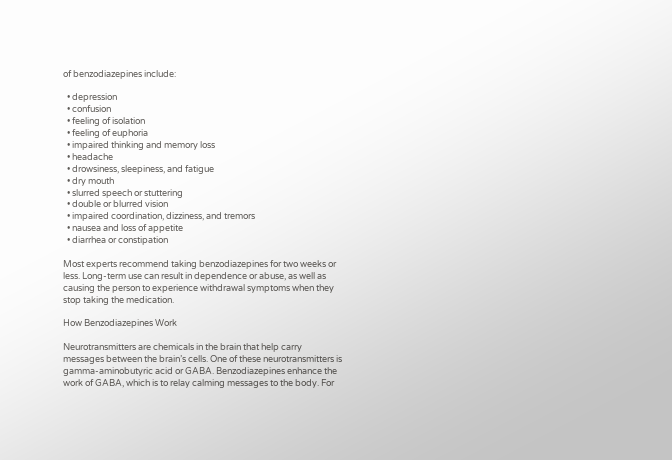of benzodiazepines include:

  • depression
  • confusion
  • feeling of isolation
  • feeling of euphoria
  • impaired thinking and memory loss
  • headache
  • drowsiness, sleepiness, and fatigue
  • dry mouth
  • slurred speech or stuttering
  • double or blurred vision
  • impaired coordination, dizziness, and tremors
  • nausea and loss of appetite
  • diarrhea or constipation

Most experts recommend taking benzodiazepines for two weeks or less. Long-term use can result in dependence or abuse, as well as causing the person to experience withdrawal symptoms when they stop taking the medication.

How Benzodiazepines Work

Neurotransmitters are chemicals in the brain that help carry messages between the brain’s cells. One of these neurotransmitters is gamma-aminobutyric acid or GABA. Benzodiazepines enhance the work of GABA, which is to relay calming messages to the body. For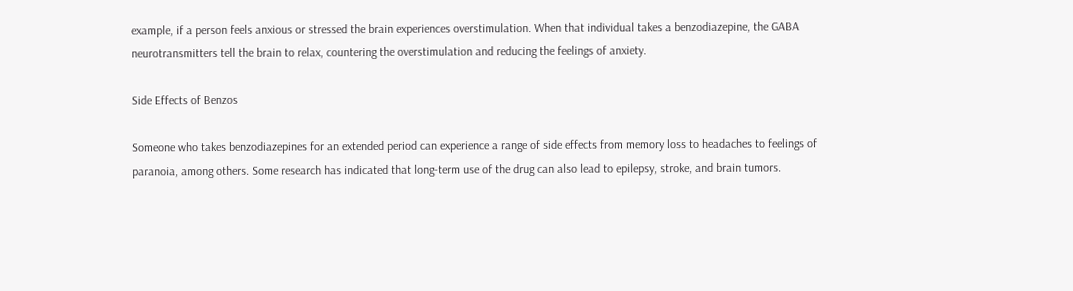example, if a person feels anxious or stressed the brain experiences overstimulation. When that individual takes a benzodiazepine, the GABA neurotransmitters tell the brain to relax, countering the overstimulation and reducing the feelings of anxiety.

Side Effects of Benzos

Someone who takes benzodiazepines for an extended period can experience a range of side effects from memory loss to headaches to feelings of paranoia, among others. Some research has indicated that long-term use of the drug can also lead to epilepsy, stroke, and brain tumors.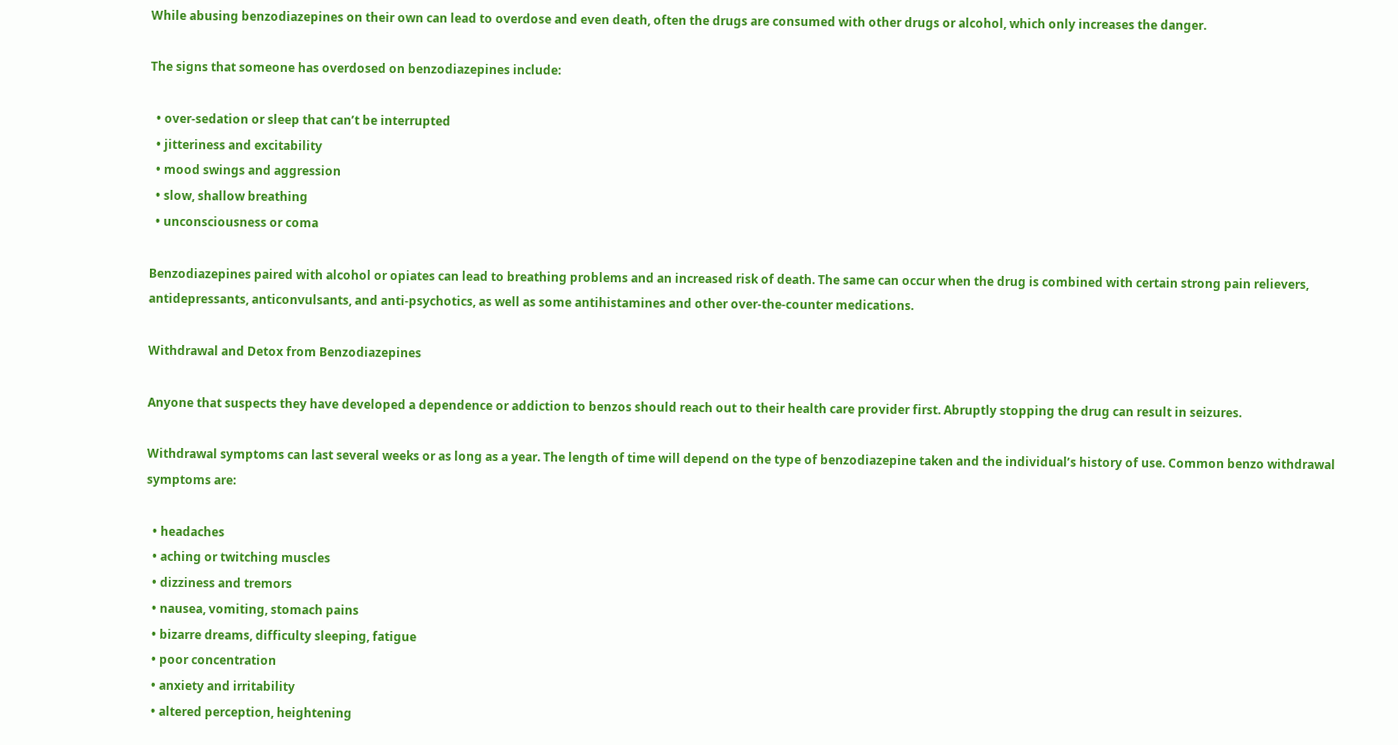While abusing benzodiazepines on their own can lead to overdose and even death, often the drugs are consumed with other drugs or alcohol, which only increases the danger.

The signs that someone has overdosed on benzodiazepines include:

  • over-sedation or sleep that can’t be interrupted
  • jitteriness and excitability
  • mood swings and aggression
  • slow, shallow breathing
  • unconsciousness or coma

Benzodiazepines paired with alcohol or opiates can lead to breathing problems and an increased risk of death. The same can occur when the drug is combined with certain strong pain relievers, antidepressants, anticonvulsants, and anti-psychotics, as well as some antihistamines and other over-the-counter medications.

Withdrawal and Detox from Benzodiazepines

Anyone that suspects they have developed a dependence or addiction to benzos should reach out to their health care provider first. Abruptly stopping the drug can result in seizures.

Withdrawal symptoms can last several weeks or as long as a year. The length of time will depend on the type of benzodiazepine taken and the individual’s history of use. Common benzo withdrawal symptoms are:

  • headaches
  • aching or twitching muscles
  • dizziness and tremors
  • nausea, vomiting, stomach pains
  • bizarre dreams, difficulty sleeping, fatigue
  • poor concentration
  • anxiety and irritability
  • altered perception, heightening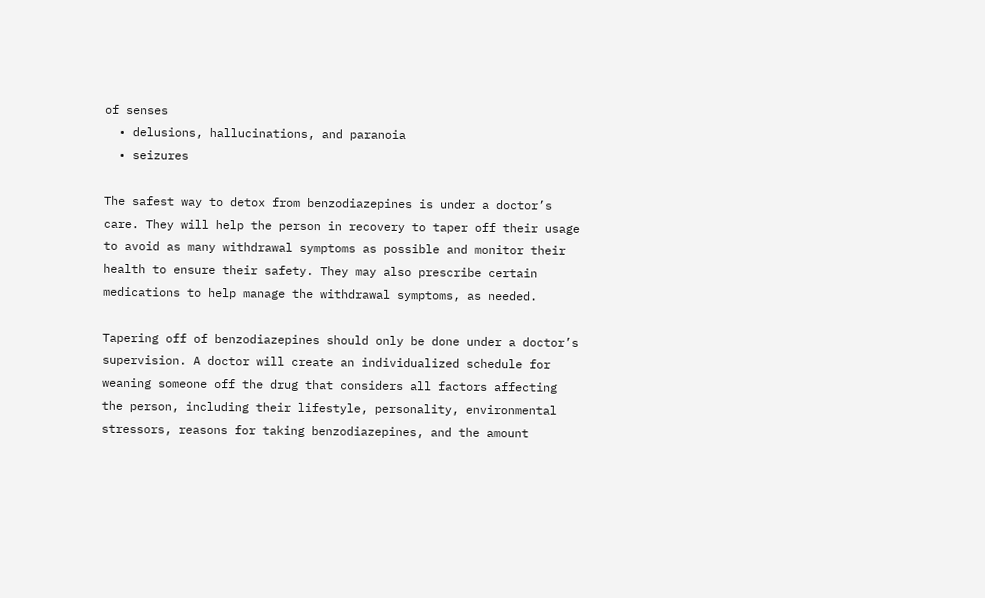of senses
  • delusions, hallucinations, and paranoia
  • seizures

The safest way to detox from benzodiazepines is under a doctor’s care. They will help the person in recovery to taper off their usage to avoid as many withdrawal symptoms as possible and monitor their health to ensure their safety. They may also prescribe certain medications to help manage the withdrawal symptoms, as needed.

Tapering off of benzodiazepines should only be done under a doctor’s supervision. A doctor will create an individualized schedule for weaning someone off the drug that considers all factors affecting the person, including their lifestyle, personality, environmental stressors, reasons for taking benzodiazepines, and the amount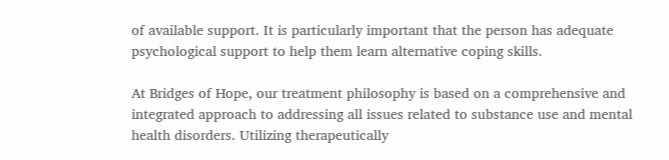of available support. It is particularly important that the person has adequate psychological support to help them learn alternative coping skills.

At Bridges of Hope, our treatment philosophy is based on a comprehensive and integrated approach to addressing all issues related to substance use and mental health disorders. Utilizing therapeutically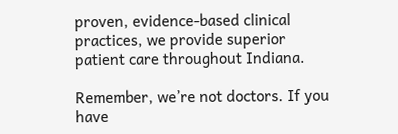proven, evidence-based clinical practices, we provide superior patient care throughout Indiana.

Remember, we’re not doctors. If you have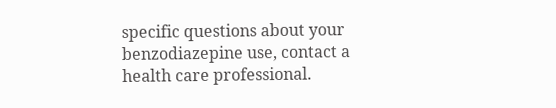specific questions about your benzodiazepine use, contact a health care professional.